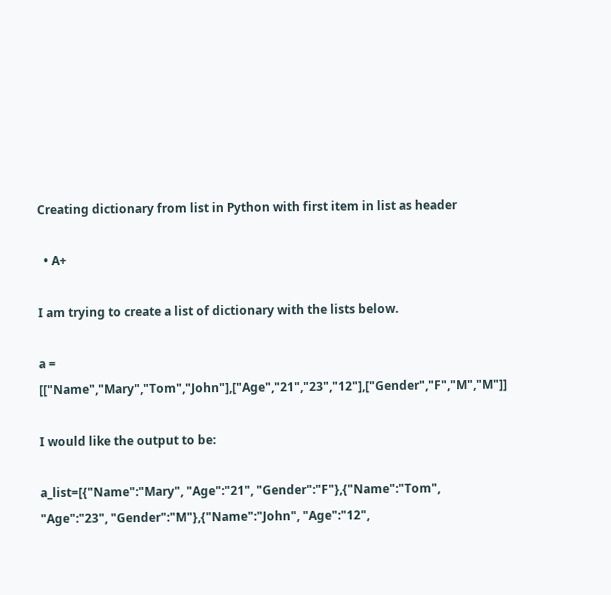Creating dictionary from list in Python with first item in list as header

  • A+

I am trying to create a list of dictionary with the lists below.

a = [["Name","Mary","Tom","John"],["Age","21","23","12"],["Gender","F","M","M"]]

I would like the output to be:

a_list=[{"Name":"Mary", "Age":"21", "Gender":"F"},{"Name":"Tom", "Age":"23", "Gender":"M"},{"Name":"John", "Age":"12",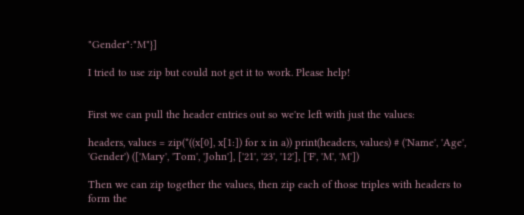"Gender":"M"}]

I tried to use zip but could not get it to work. Please help!


First we can pull the header entries out so we're left with just the values:

headers, values = zip(*((x[0], x[1:]) for x in a)) print(headers, values) # ('Name', 'Age', 'Gender') (['Mary', 'Tom', 'John'], ['21', '23', '12'], ['F', 'M', 'M'])

Then we can zip together the values, then zip each of those triples with headers to form the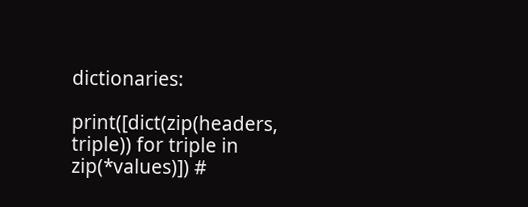dictionaries:

print([dict(zip(headers, triple)) for triple in zip(*values)]) #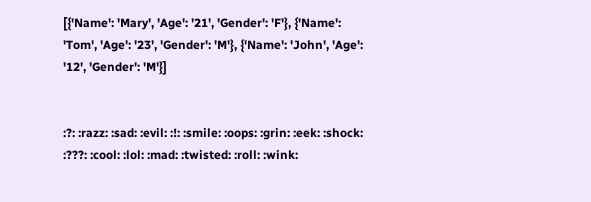[{'Name': 'Mary', 'Age': '21', 'Gender': 'F'}, {'Name': 'Tom', 'Age': '23', 'Gender': 'M'}, {'Name': 'John', 'Age': '12', 'Gender': 'M'}]


:?: :razz: :sad: :evil: :!: :smile: :oops: :grin: :eek: :shock: :???: :cool: :lol: :mad: :twisted: :roll: :wink: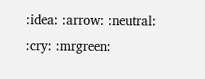:idea: :arrow: :neutral: :cry: :mrgreen: